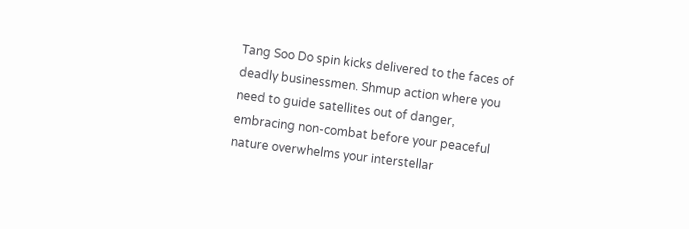Tang Soo Do spin kicks delivered to the faces of deadly businessmen. Shmup action where you need to guide satellites out of danger, embracing non-combat before your peaceful nature overwhelms your interstellar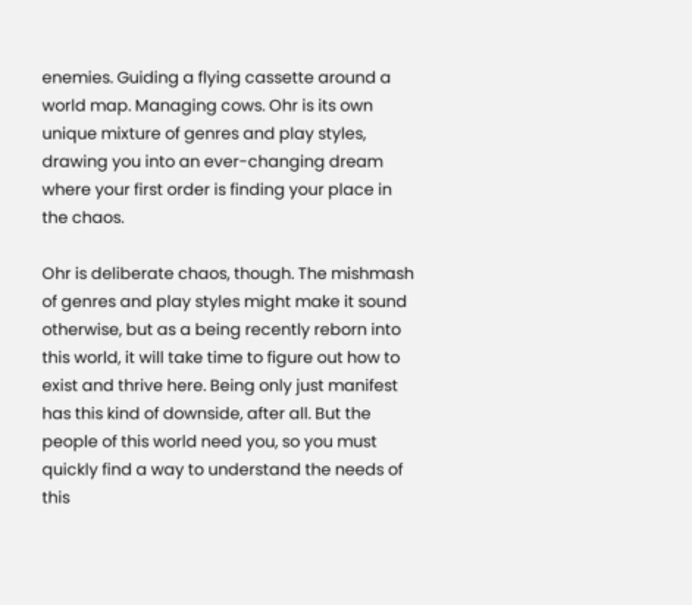enemies. Guiding a flying cassette around a world map. Managing cows. Ohr is its own unique mixture of genres and play styles, drawing you into an ever-changing dream where your first order is finding your place in the chaos.

Ohr is deliberate chaos, though. The mishmash of genres and play styles might make it sound otherwise, but as a being recently reborn into this world, it will take time to figure out how to exist and thrive here. Being only just manifest has this kind of downside, after all. But the people of this world need you, so you must quickly find a way to understand the needs of this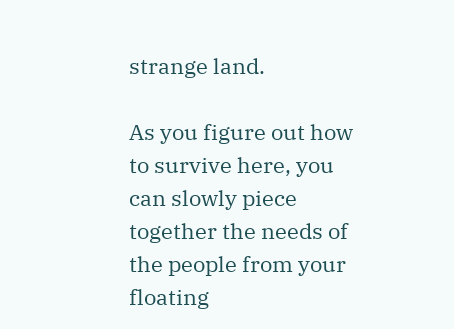strange land.

As you figure out how to survive here, you can slowly piece together the needs of the people from your floating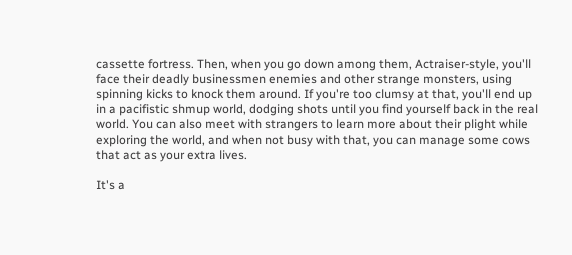cassette fortress. Then, when you go down among them, Actraiser-style, you'll face their deadly businessmen enemies and other strange monsters, using spinning kicks to knock them around. If you're too clumsy at that, you'll end up in a pacifistic shmup world, dodging shots until you find yourself back in the real world. You can also meet with strangers to learn more about their plight while exploring the world, and when not busy with that, you can manage some cows that act as your extra lives.

It's a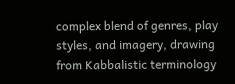complex blend of genres, play styles, and imagery, drawing from Kabbalistic terminology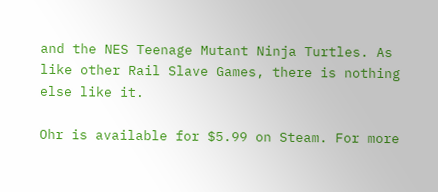and the NES Teenage Mutant Ninja Turtles. As like other Rail Slave Games, there is nothing else like it.

Ohr is available for $5.99 on Steam. For more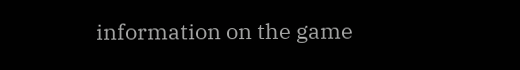information on the game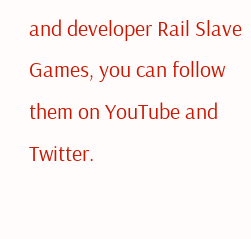and developer Rail Slave Games, you can follow them on YouTube and Twitter.